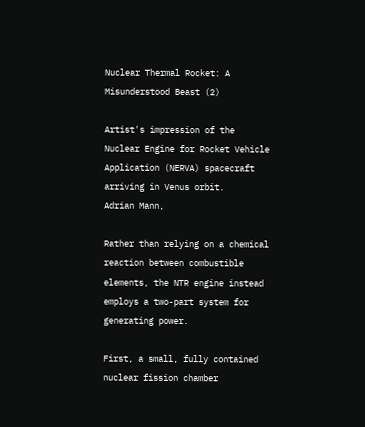Nuclear Thermal Rocket: A Misunderstood Beast (2)

Artist's impression of the Nuclear Engine for Rocket Vehicle Application (NERVA) spacecraft arriving in Venus orbit.
Adrian Mann,

Rather than relying on a chemical reaction between combustible elements, the NTR engine instead employs a two-part system for generating power.

First, a small, fully contained nuclear fission chamber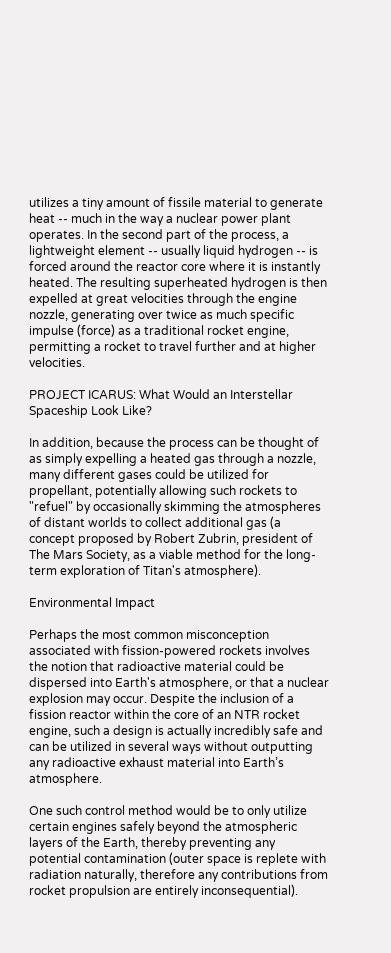utilizes a tiny amount of fissile material to generate heat -- much in the way a nuclear power plant operates. In the second part of the process, a lightweight element -- usually liquid hydrogen -- is forced around the reactor core where it is instantly heated. The resulting superheated hydrogen is then expelled at great velocities through the engine nozzle, generating over twice as much specific impulse (force) as a traditional rocket engine, permitting a rocket to travel further and at higher velocities.

PROJECT ICARUS: What Would an Interstellar Spaceship Look Like?

In addition, because the process can be thought of as simply expelling a heated gas through a nozzle, many different gases could be utilized for propellant, potentially allowing such rockets to "refuel" by occasionally skimming the atmospheres of distant worlds to collect additional gas (a concept proposed by Robert Zubrin, president of The Mars Society, as a viable method for the long-term exploration of Titan's atmosphere).

Environmental Impact

Perhaps the most common misconception associated with fission-powered rockets involves the notion that radioactive material could be dispersed into Earth's atmosphere, or that a nuclear explosion may occur. Despite the inclusion of a fission reactor within the core of an NTR rocket engine, such a design is actually incredibly safe and can be utilized in several ways without outputting any radioactive exhaust material into Earth’s atmosphere.

One such control method would be to only utilize certain engines safely beyond the atmospheric layers of the Earth, thereby preventing any potential contamination (outer space is replete with radiation naturally, therefore any contributions from rocket propulsion are entirely inconsequential).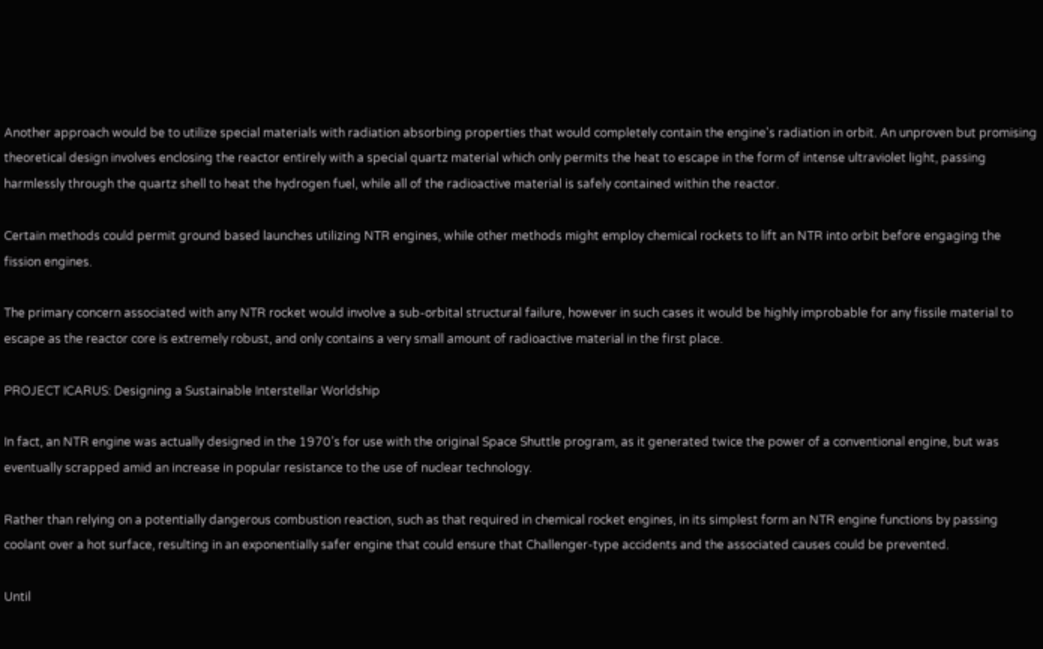Another approach would be to utilize special materials with radiation absorbing properties that would completely contain the engine's radiation in orbit. An unproven but promising theoretical design involves enclosing the reactor entirely with a special quartz material which only permits the heat to escape in the form of intense ultraviolet light, passing harmlessly through the quartz shell to heat the hydrogen fuel, while all of the radioactive material is safely contained within the reactor.

Certain methods could permit ground based launches utilizing NTR engines, while other methods might employ chemical rockets to lift an NTR into orbit before engaging the fission engines.

The primary concern associated with any NTR rocket would involve a sub-orbital structural failure, however in such cases it would be highly improbable for any fissile material to escape as the reactor core is extremely robust, and only contains a very small amount of radioactive material in the first place.

PROJECT ICARUS: Designing a Sustainable Interstellar Worldship

In fact, an NTR engine was actually designed in the 1970’s for use with the original Space Shuttle program, as it generated twice the power of a conventional engine, but was eventually scrapped amid an increase in popular resistance to the use of nuclear technology.

Rather than relying on a potentially dangerous combustion reaction, such as that required in chemical rocket engines, in its simplest form an NTR engine functions by passing coolant over a hot surface, resulting in an exponentially safer engine that could ensure that Challenger-type accidents and the associated causes could be prevented.

Until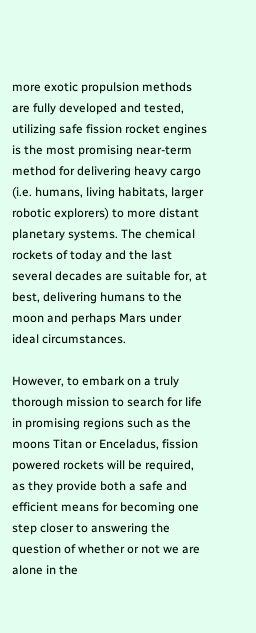more exotic propulsion methods are fully developed and tested, utilizing safe fission rocket engines is the most promising near-term method for delivering heavy cargo (i.e. humans, living habitats, larger robotic explorers) to more distant planetary systems. The chemical rockets of today and the last several decades are suitable for, at best, delivering humans to the moon and perhaps Mars under ideal circumstances.

However, to embark on a truly thorough mission to search for life in promising regions such as the moons Titan or Enceladus, fission powered rockets will be required, as they provide both a safe and efficient means for becoming one step closer to answering the question of whether or not we are alone in the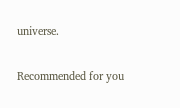universe.

Recommended for you